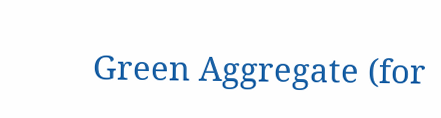Green Aggregate (for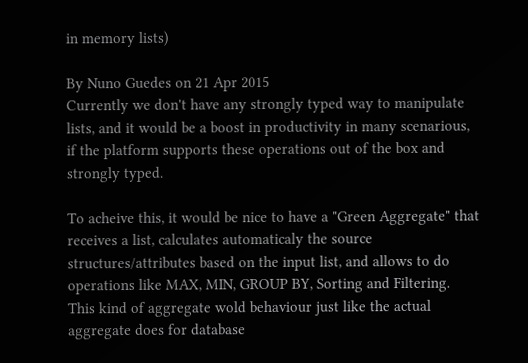in memory lists)

By Nuno Guedes on 21 Apr 2015
Currently we don't have any strongly typed way to manipulate lists, and it would be a boost in productivity in many scenarious, if the platform supports these operations out of the box and strongly typed.

To acheive this, it would be nice to have a "Green Aggregate" that receives a list, calculates automaticaly the source structures/attributes based on the input list, and allows to do operations like MAX, MIN, GROUP BY, Sorting and Filtering.
This kind of aggregate wold behaviour just like the actual aggregate does for database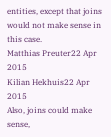entities, except that joins would not make sense in this case.
Matthias Preuter22 Apr 2015
Kilian Hekhuis22 Apr 2015
Also, joins could make sense,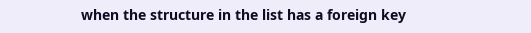when the structure in the list has a foreign key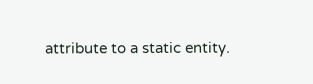attribute to a static entity.